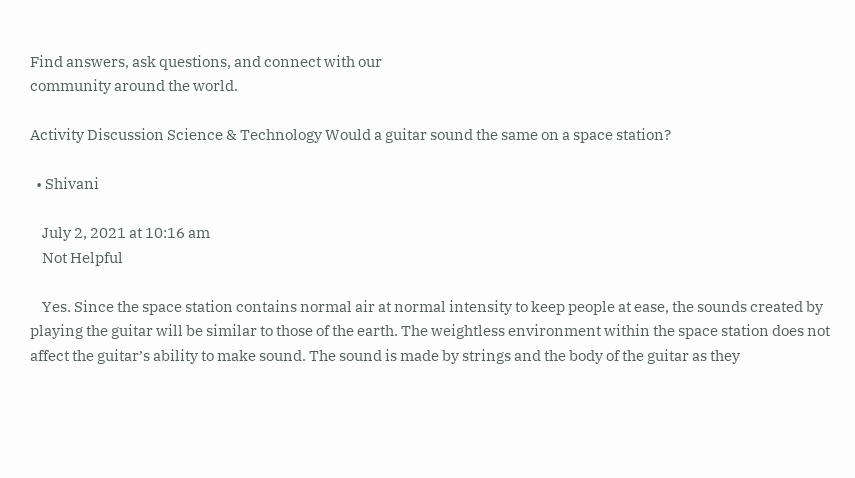Find answers, ask questions, and connect with our
community around the world.

Activity Discussion Science & Technology Would a guitar sound the same on a space station?

  • Shivani

    July 2, 2021 at 10:16 am
    Not Helpful

    Yes. Since the space station contains normal air at normal intensity to keep people at ease, the sounds created by playing the guitar will be similar to those of the earth. The weightless environment within the space station does not affect the guitar’s ability to make sound. The sound is made by strings and the body of the guitar as they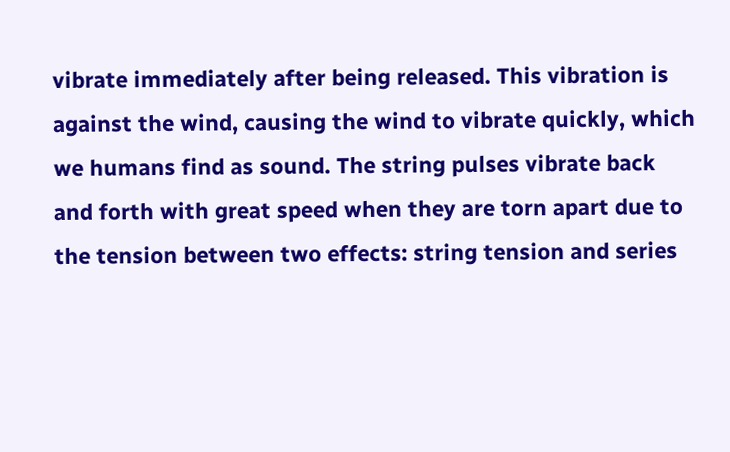vibrate immediately after being released. This vibration is against the wind, causing the wind to vibrate quickly, which we humans find as sound. The string pulses vibrate back and forth with great speed when they are torn apart due to the tension between two effects: string tension and series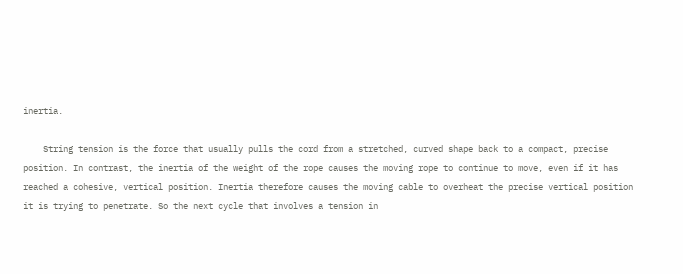inertia.

    String tension is the force that usually pulls the cord from a stretched, curved shape back to a compact, precise position. In contrast, the inertia of the weight of the rope causes the moving rope to continue to move, even if it has reached a cohesive, vertical position. Inertia therefore causes the moving cable to overheat the precise vertical position it is trying to penetrate. So the next cycle that involves a tension in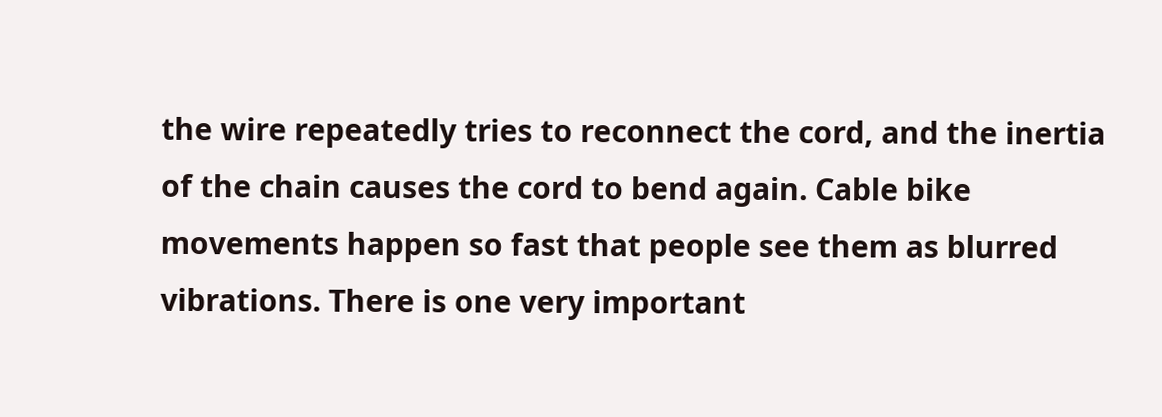the wire repeatedly tries to reconnect the cord, and the inertia of the chain causes the cord to bend again. Cable bike movements happen so fast that people see them as blurred vibrations. There is one very important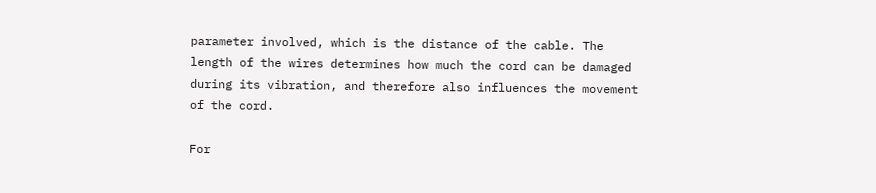parameter involved, which is the distance of the cable. The length of the wires determines how much the cord can be damaged during its vibration, and therefore also influences the movement of the cord.

For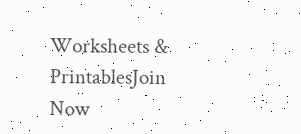Worksheets & PrintablesJoin Now